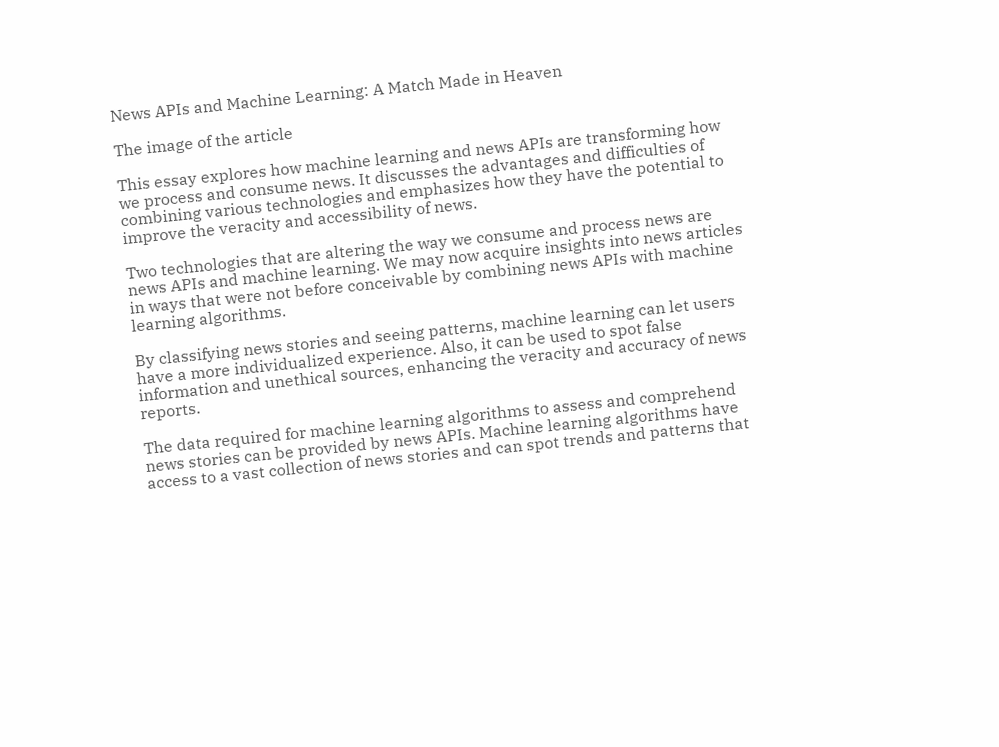News APIs and Machine Learning: A Match Made in Heaven

The image of the article

This essay explores how machine learning and news APIs are transforming how we process and consume news. It discusses the advantages and difficulties of combining various technologies and emphasizes how they have the potential to improve the veracity and accessibility of news.

Two technologies that are altering the way we consume and process news are news APIs and machine learning. We may now acquire insights into news articles in ways that were not before conceivable by combining news APIs with machine learning algorithms.

By classifying news stories and seeing patterns, machine learning can let users have a more individualized experience. Also, it can be used to spot false information and unethical sources, enhancing the veracity and accuracy of news reports.

The data required for machine learning algorithms to assess and comprehend news stories can be provided by news APIs. Machine learning algorithms have access to a vast collection of news stories and can spot trends and patterns that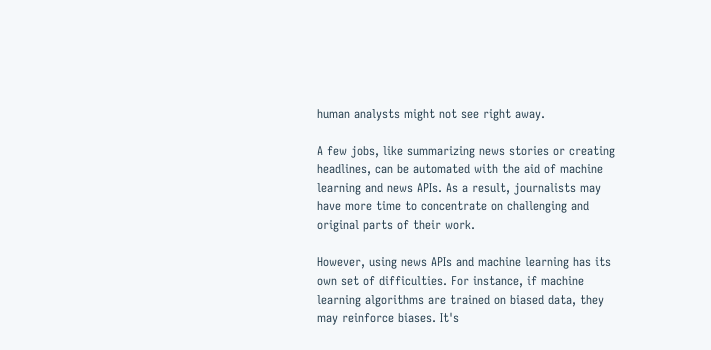human analysts might not see right away.

A few jobs, like summarizing news stories or creating headlines, can be automated with the aid of machine learning and news APIs. As a result, journalists may have more time to concentrate on challenging and original parts of their work.

However, using news APIs and machine learning has its own set of difficulties. For instance, if machine learning algorithms are trained on biased data, they may reinforce biases. It's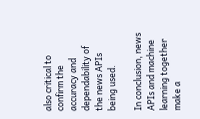also critical to confirm the accuracy and dependability of the news APIs being used.

In conclusion, news APIs and machine learning together make a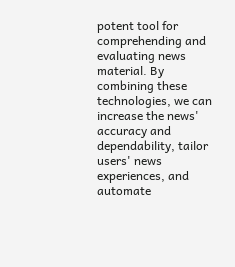potent tool for comprehending and evaluating news material. By combining these technologies, we can increase the news' accuracy and dependability, tailor users' news experiences, and automate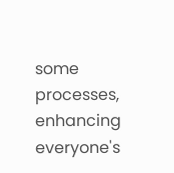some processes, enhancing everyone's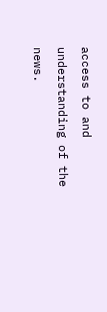access to and understanding of the news.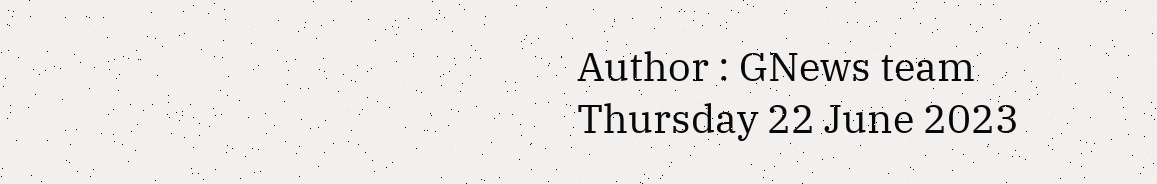Author : GNews team
Thursday 22 June 2023